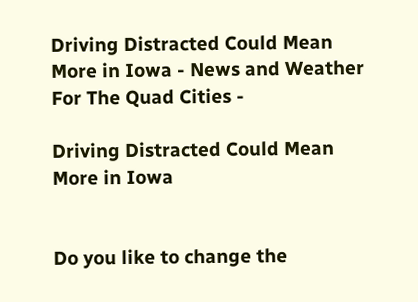Driving Distracted Could Mean More in Iowa - News and Weather For The Quad Cities -

Driving Distracted Could Mean More in Iowa


Do you like to change the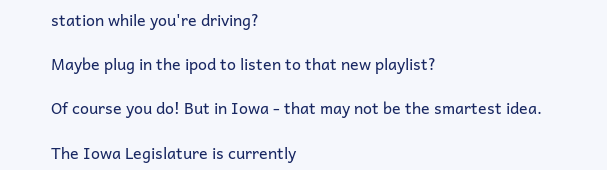station while you're driving?

Maybe plug in the ipod to listen to that new playlist?

Of course you do! But in Iowa - that may not be the smartest idea.

The Iowa Legislature is currently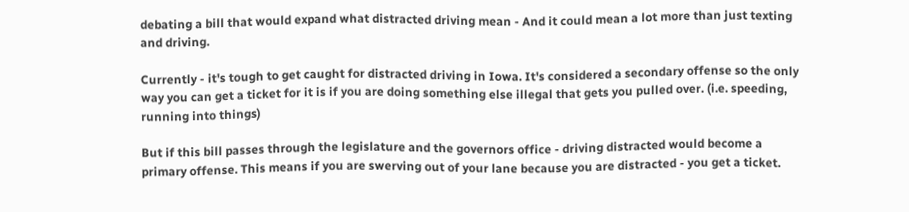debating a bill that would expand what distracted driving mean - And it could mean a lot more than just texting and driving.

Currently - it's tough to get caught for distracted driving in Iowa. It's considered a secondary offense so the only way you can get a ticket for it is if you are doing something else illegal that gets you pulled over. (i.e. speeding, running into things)

But if this bill passes through the legislature and the governors office - driving distracted would become a primary offense. This means if you are swerving out of your lane because you are distracted - you get a ticket.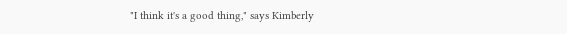"I think it's a good thing," says Kimberly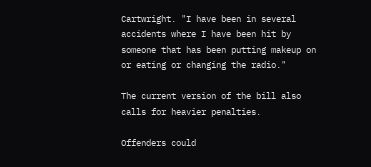Cartwright. "I have been in several accidents where I have been hit by someone that has been putting makeup on or eating or changing the radio."

The current version of the bill also calls for heavier penalties.

Offenders could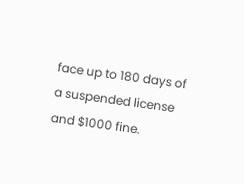face up to 180 days of a suspended license and $1000 fine.